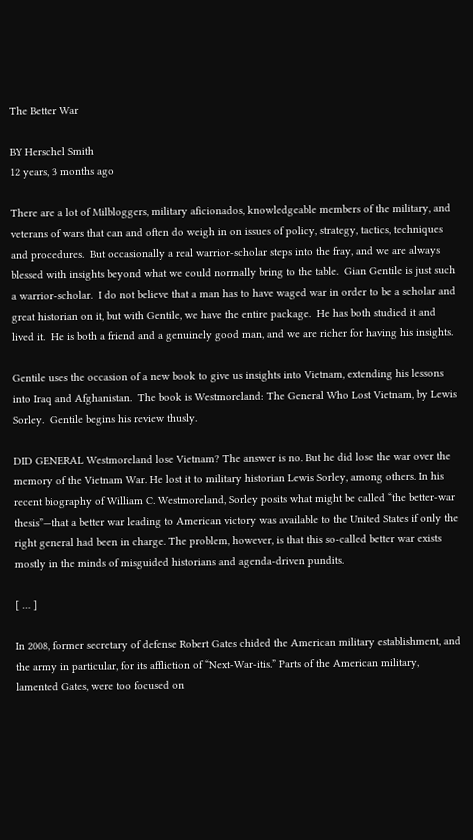The Better War

BY Herschel Smith
12 years, 3 months ago

There are a lot of Milbloggers, military aficionados, knowledgeable members of the military, and veterans of wars that can and often do weigh in on issues of policy, strategy, tactics, techniques and procedures.  But occasionally a real warrior-scholar steps into the fray, and we are always blessed with insights beyond what we could normally bring to the table.  Gian Gentile is just such a warrior-scholar.  I do not believe that a man has to have waged war in order to be a scholar and great historian on it, but with Gentile, we have the entire package.  He has both studied it and lived it.  He is both a friend and a genuinely good man, and we are richer for having his insights.

Gentile uses the occasion of a new book to give us insights into Vietnam, extending his lessons into Iraq and Afghanistan.  The book is Westmoreland: The General Who Lost Vietnam, by Lewis Sorley.  Gentile begins his review thusly.

DID GENERAL Westmoreland lose Vietnam? The answer is no. But he did lose the war over the memory of the Vietnam War. He lost it to military historian Lewis Sorley, among others. In his recent biography of William C. Westmoreland, Sorley posits what might be called “the better-war thesis”—that a better war leading to American victory was available to the United States if only the right general had been in charge. The problem, however, is that this so-called better war exists mostly in the minds of misguided historians and agenda-driven pundits.

[ … ]

In 2008, former secretary of defense Robert Gates chided the American military establishment, and the army in particular, for its affliction of “Next-War-itis.” Parts of the American military, lamented Gates, were too focused on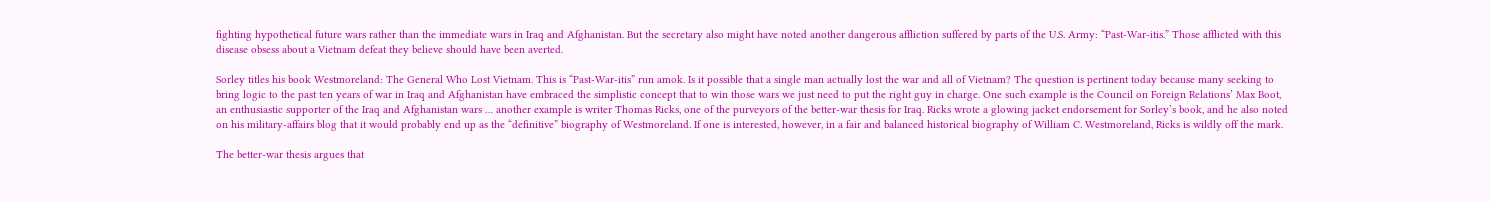fighting hypothetical future wars rather than the immediate wars in Iraq and Afghanistan. But the secretary also might have noted another dangerous affliction suffered by parts of the U.S. Army: “Past-War-itis.” Those afflicted with this disease obsess about a Vietnam defeat they believe should have been averted.

Sorley titles his book Westmoreland: The General Who Lost Vietnam. This is “Past-War-itis” run amok. Is it possible that a single man actually lost the war and all of Vietnam? The question is pertinent today because many seeking to bring logic to the past ten years of war in Iraq and Afghanistan have embraced the simplistic concept that to win those wars we just need to put the right guy in charge. One such example is the Council on Foreign Relations’ Max Boot, an enthusiastic supporter of the Iraq and Afghanistan wars … another example is writer Thomas Ricks, one of the purveyors of the better-war thesis for Iraq. Ricks wrote a glowing jacket endorsement for Sorley’s book, and he also noted on his military-affairs blog that it would probably end up as the “definitive” biography of Westmoreland. If one is interested, however, in a fair and balanced historical biography of William C. Westmoreland, Ricks is wildly off the mark.

The better-war thesis argues that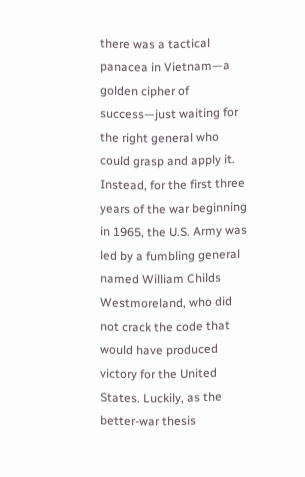there was a tactical panacea in Vietnam—a golden cipher of success—just waiting for the right general who could grasp and apply it. Instead, for the first three years of the war beginning in 1965, the U.S. Army was led by a fumbling general named William Childs Westmoreland, who did not crack the code that would have produced victory for the United States. Luckily, as the better-war thesis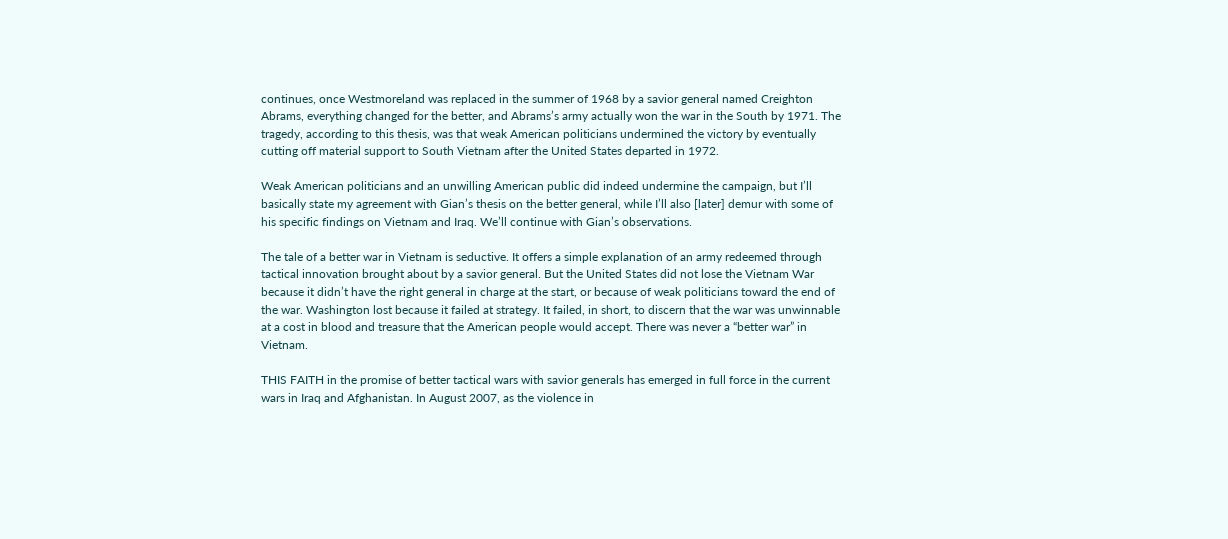continues, once Westmoreland was replaced in the summer of 1968 by a savior general named Creighton Abrams, everything changed for the better, and Abrams’s army actually won the war in the South by 1971. The tragedy, according to this thesis, was that weak American politicians undermined the victory by eventually cutting off material support to South Vietnam after the United States departed in 1972.

Weak American politicians and an unwilling American public did indeed undermine the campaign, but I’ll basically state my agreement with Gian’s thesis on the better general, while I’ll also [later] demur with some of his specific findings on Vietnam and Iraq. We’ll continue with Gian’s observations.

The tale of a better war in Vietnam is seductive. It offers a simple explanation of an army redeemed through tactical innovation brought about by a savior general. But the United States did not lose the Vietnam War because it didn’t have the right general in charge at the start, or because of weak politicians toward the end of the war. Washington lost because it failed at strategy. It failed, in short, to discern that the war was unwinnable at a cost in blood and treasure that the American people would accept. There was never a “better war” in Vietnam.

THIS FAITH in the promise of better tactical wars with savior generals has emerged in full force in the current wars in Iraq and Afghanistan. In August 2007, as the violence in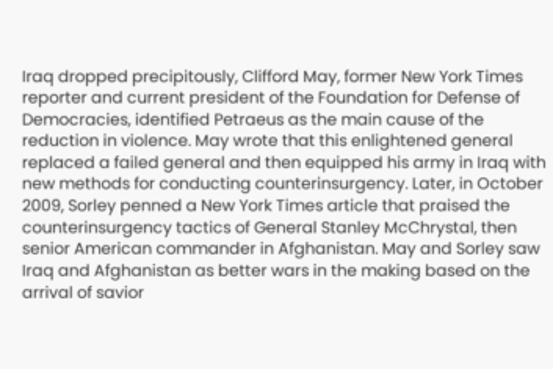Iraq dropped precipitously, Clifford May, former New York Times reporter and current president of the Foundation for Defense of Democracies, identified Petraeus as the main cause of the reduction in violence. May wrote that this enlightened general replaced a failed general and then equipped his army in Iraq with new methods for conducting counterinsurgency. Later, in October 2009, Sorley penned a New York Times article that praised the counterinsurgency tactics of General Stanley McChrystal, then senior American commander in Afghanistan. May and Sorley saw Iraq and Afghanistan as better wars in the making based on the arrival of savior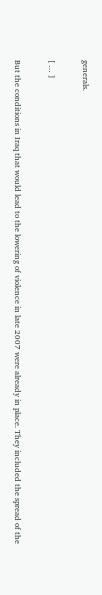generals.

[ … ]

But the conditions in Iraq that would lead to the lowering of violence in late 2007 were already in place. They included the spread of the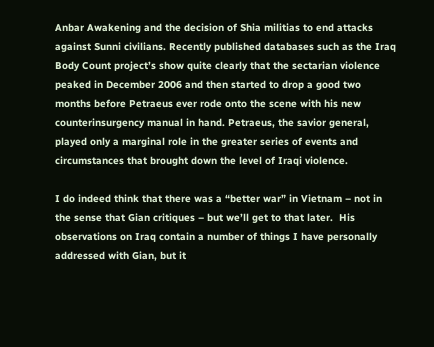Anbar Awakening and the decision of Shia militias to end attacks against Sunni civilians. Recently published databases such as the Iraq Body Count project’s show quite clearly that the sectarian violence peaked in December 2006 and then started to drop a good two months before Petraeus ever rode onto the scene with his new counterinsurgency manual in hand. Petraeus, the savior general, played only a marginal role in the greater series of events and circumstances that brought down the level of Iraqi violence.

I do indeed think that there was a “better war” in Vietnam – not in the sense that Gian critiques – but we’ll get to that later.  His observations on Iraq contain a number of things I have personally addressed with Gian, but it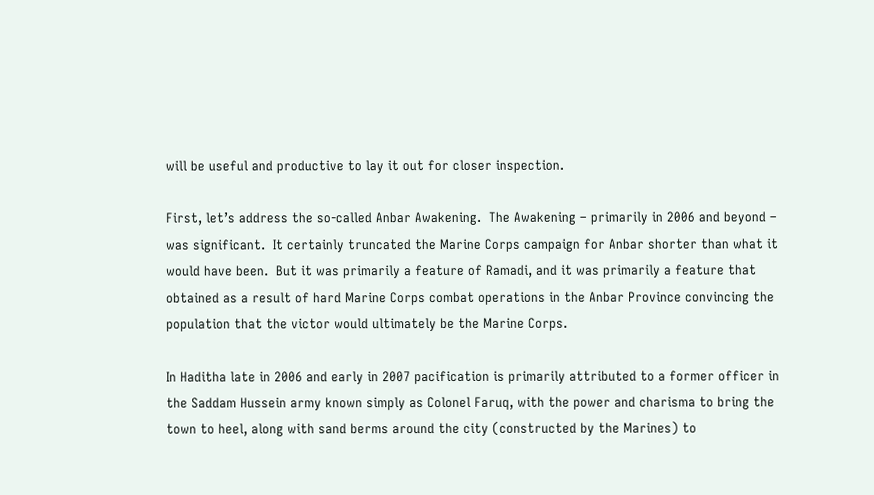will be useful and productive to lay it out for closer inspection.

First, let’s address the so-called Anbar Awakening.  The Awakening – primarily in 2006 and beyond – was significant.  It certainly truncated the Marine Corps campaign for Anbar shorter than what it would have been.  But it was primarily a feature of Ramadi, and it was primarily a feature that obtained as a result of hard Marine Corps combat operations in the Anbar Province convincing the population that the victor would ultimately be the Marine Corps.

In Haditha late in 2006 and early in 2007 pacification is primarily attributed to a former officer in the Saddam Hussein army known simply as Colonel Faruq, with the power and charisma to bring the town to heel, along with sand berms around the city (constructed by the Marines) to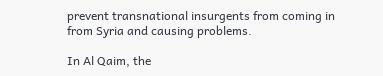prevent transnational insurgents from coming in from Syria and causing problems.

In Al Qaim, the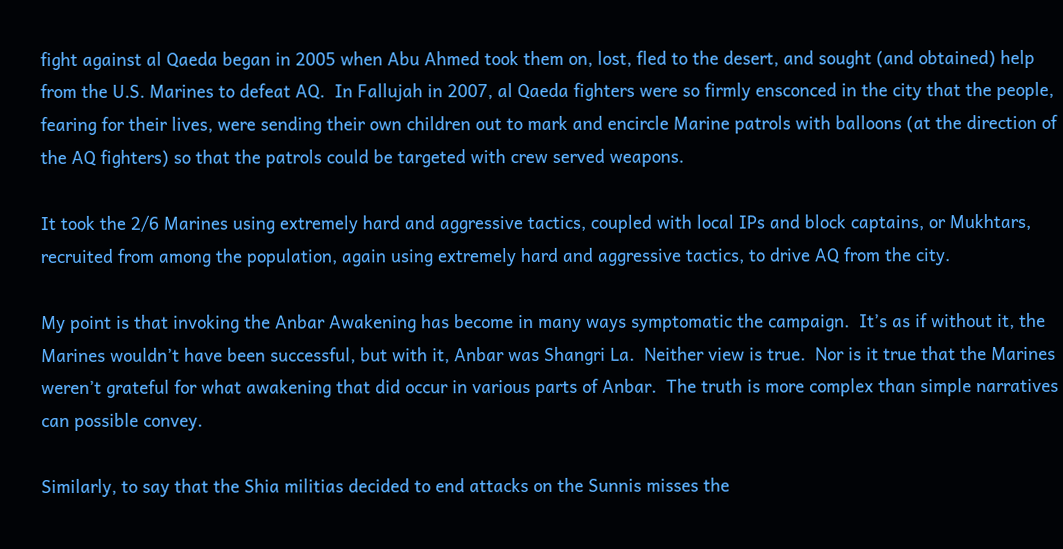fight against al Qaeda began in 2005 when Abu Ahmed took them on, lost, fled to the desert, and sought (and obtained) help from the U.S. Marines to defeat AQ.  In Fallujah in 2007, al Qaeda fighters were so firmly ensconced in the city that the people, fearing for their lives, were sending their own children out to mark and encircle Marine patrols with balloons (at the direction of the AQ fighters) so that the patrols could be targeted with crew served weapons.

It took the 2/6 Marines using extremely hard and aggressive tactics, coupled with local IPs and block captains, or Mukhtars, recruited from among the population, again using extremely hard and aggressive tactics, to drive AQ from the city.

My point is that invoking the Anbar Awakening has become in many ways symptomatic the campaign.  It’s as if without it, the Marines wouldn’t have been successful, but with it, Anbar was Shangri La.  Neither view is true.  Nor is it true that the Marines weren’t grateful for what awakening that did occur in various parts of Anbar.  The truth is more complex than simple narratives can possible convey.

Similarly, to say that the Shia militias decided to end attacks on the Sunnis misses the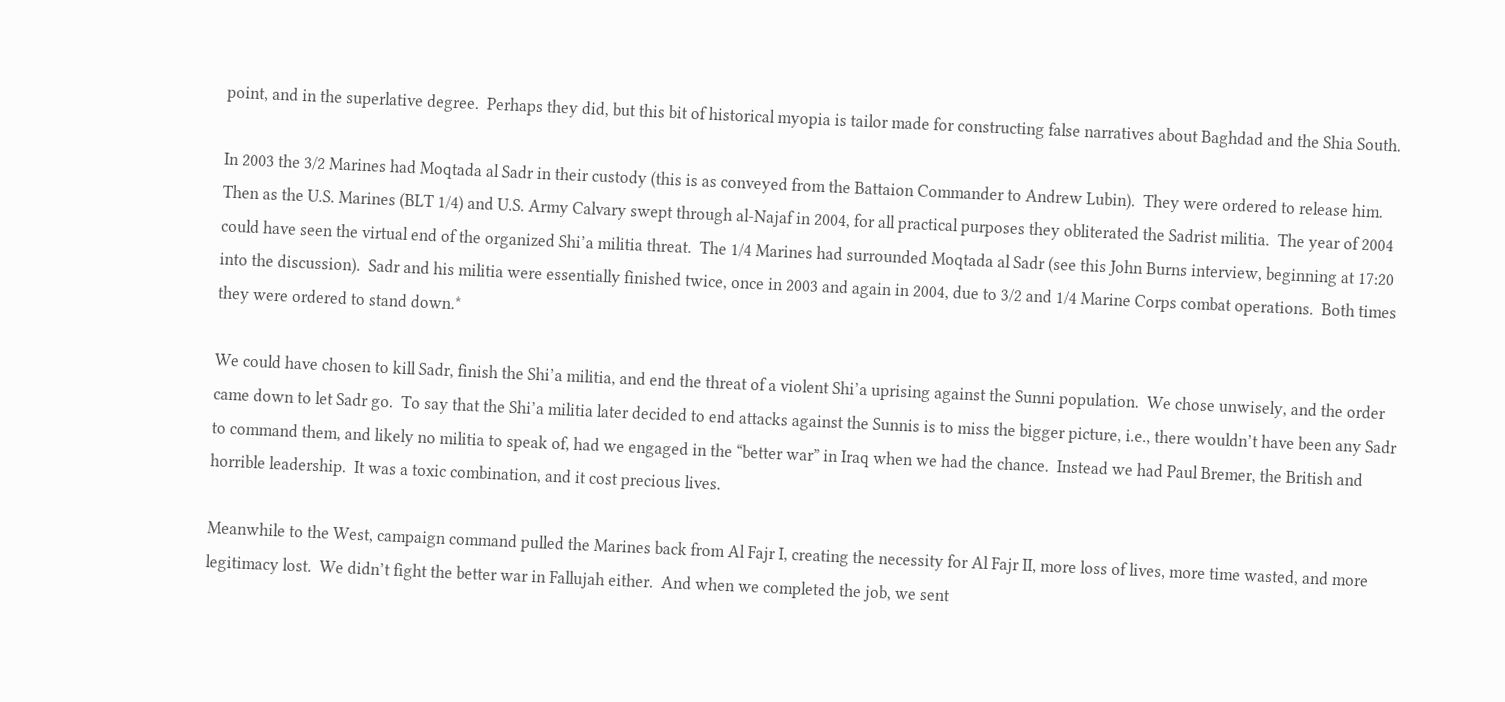point, and in the superlative degree.  Perhaps they did, but this bit of historical myopia is tailor made for constructing false narratives about Baghdad and the Shia South.

In 2003 the 3/2 Marines had Moqtada al Sadr in their custody (this is as conveyed from the Battaion Commander to Andrew Lubin).  They were ordered to release him.  Then as the U.S. Marines (BLT 1/4) and U.S. Army Calvary swept through al-Najaf in 2004, for all practical purposes they obliterated the Sadrist militia.  The year of 2004 could have seen the virtual end of the organized Shi’a militia threat.  The 1/4 Marines had surrounded Moqtada al Sadr (see this John Burns interview, beginning at 17:20 into the discussion).  Sadr and his militia were essentially finished twice, once in 2003 and again in 2004, due to 3/2 and 1/4 Marine Corps combat operations.  Both times they were ordered to stand down.*

We could have chosen to kill Sadr, finish the Shi’a militia, and end the threat of a violent Shi’a uprising against the Sunni population.  We chose unwisely, and the order came down to let Sadr go.  To say that the Shi’a militia later decided to end attacks against the Sunnis is to miss the bigger picture, i.e., there wouldn’t have been any Sadr to command them, and likely no militia to speak of, had we engaged in the “better war” in Iraq when we had the chance.  Instead we had Paul Bremer, the British and horrible leadership.  It was a toxic combination, and it cost precious lives.

Meanwhile to the West, campaign command pulled the Marines back from Al Fajr I, creating the necessity for Al Fajr II, more loss of lives, more time wasted, and more legitimacy lost.  We didn’t fight the better war in Fallujah either.  And when we completed the job, we sent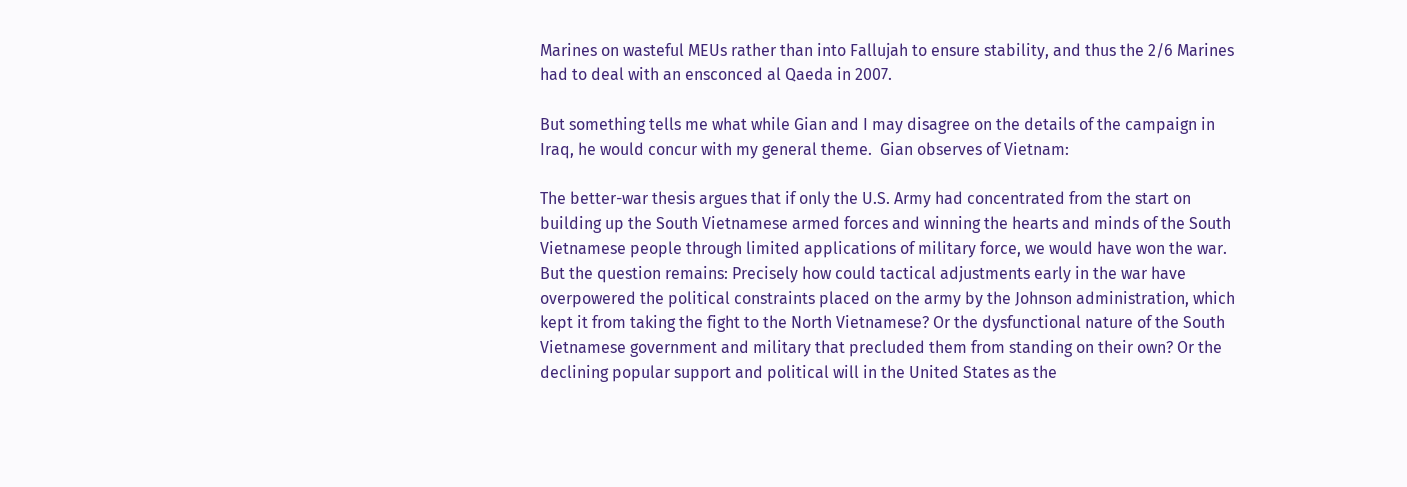Marines on wasteful MEUs rather than into Fallujah to ensure stability, and thus the 2/6 Marines had to deal with an ensconced al Qaeda in 2007.

But something tells me what while Gian and I may disagree on the details of the campaign in Iraq, he would concur with my general theme.  Gian observes of Vietnam:

The better-war thesis argues that if only the U.S. Army had concentrated from the start on building up the South Vietnamese armed forces and winning the hearts and minds of the South Vietnamese people through limited applications of military force, we would have won the war. But the question remains: Precisely how could tactical adjustments early in the war have overpowered the political constraints placed on the army by the Johnson administration, which kept it from taking the fight to the North Vietnamese? Or the dysfunctional nature of the South Vietnamese government and military that precluded them from standing on their own? Or the declining popular support and political will in the United States as the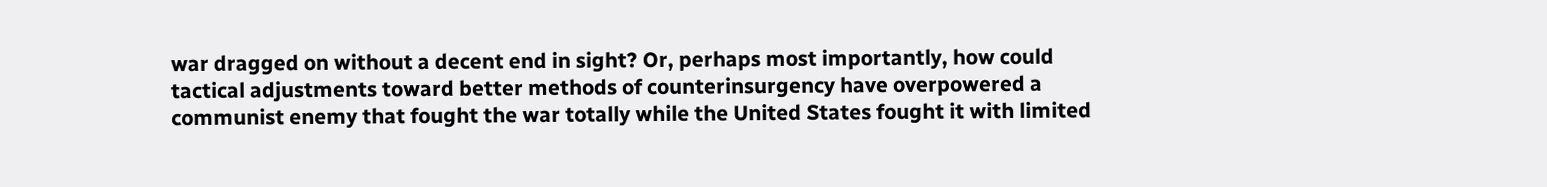war dragged on without a decent end in sight? Or, perhaps most importantly, how could tactical adjustments toward better methods of counterinsurgency have overpowered a communist enemy that fought the war totally while the United States fought it with limited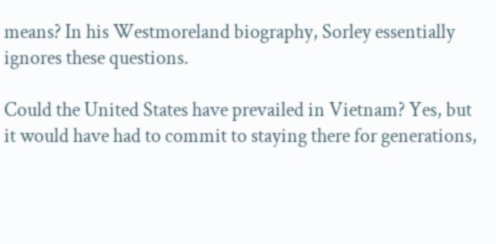means? In his Westmoreland biography, Sorley essentially ignores these questions.

Could the United States have prevailed in Vietnam? Yes, but it would have had to commit to staying there for generations,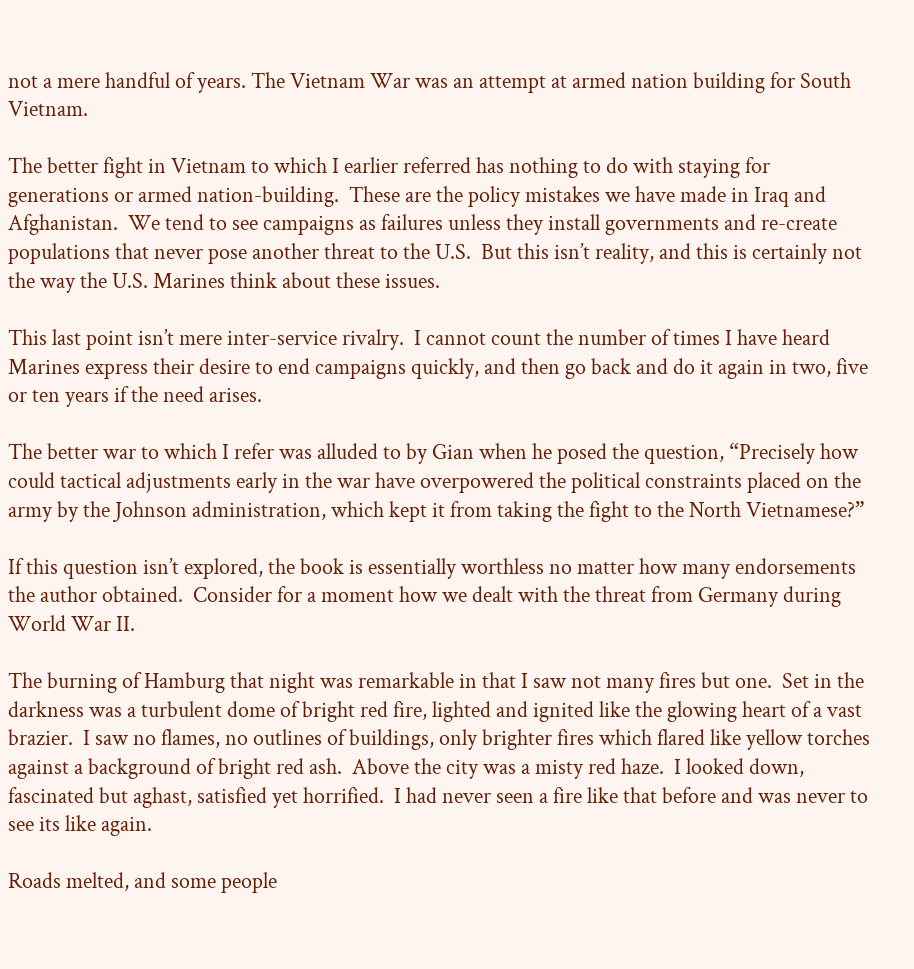not a mere handful of years. The Vietnam War was an attempt at armed nation building for South Vietnam.

The better fight in Vietnam to which I earlier referred has nothing to do with staying for generations or armed nation-building.  These are the policy mistakes we have made in Iraq and Afghanistan.  We tend to see campaigns as failures unless they install governments and re-create populations that never pose another threat to the U.S.  But this isn’t reality, and this is certainly not the way the U.S. Marines think about these issues.

This last point isn’t mere inter-service rivalry.  I cannot count the number of times I have heard Marines express their desire to end campaigns quickly, and then go back and do it again in two, five or ten years if the need arises.

The better war to which I refer was alluded to by Gian when he posed the question, “Precisely how could tactical adjustments early in the war have overpowered the political constraints placed on the army by the Johnson administration, which kept it from taking the fight to the North Vietnamese?”

If this question isn’t explored, the book is essentially worthless no matter how many endorsements the author obtained.  Consider for a moment how we dealt with the threat from Germany during World War II.

The burning of Hamburg that night was remarkable in that I saw not many fires but one.  Set in the darkness was a turbulent dome of bright red fire, lighted and ignited like the glowing heart of a vast brazier.  I saw no flames, no outlines of buildings, only brighter fires which flared like yellow torches against a background of bright red ash.  Above the city was a misty red haze.  I looked down, fascinated but aghast, satisfied yet horrified.  I had never seen a fire like that before and was never to see its like again.

Roads melted, and some people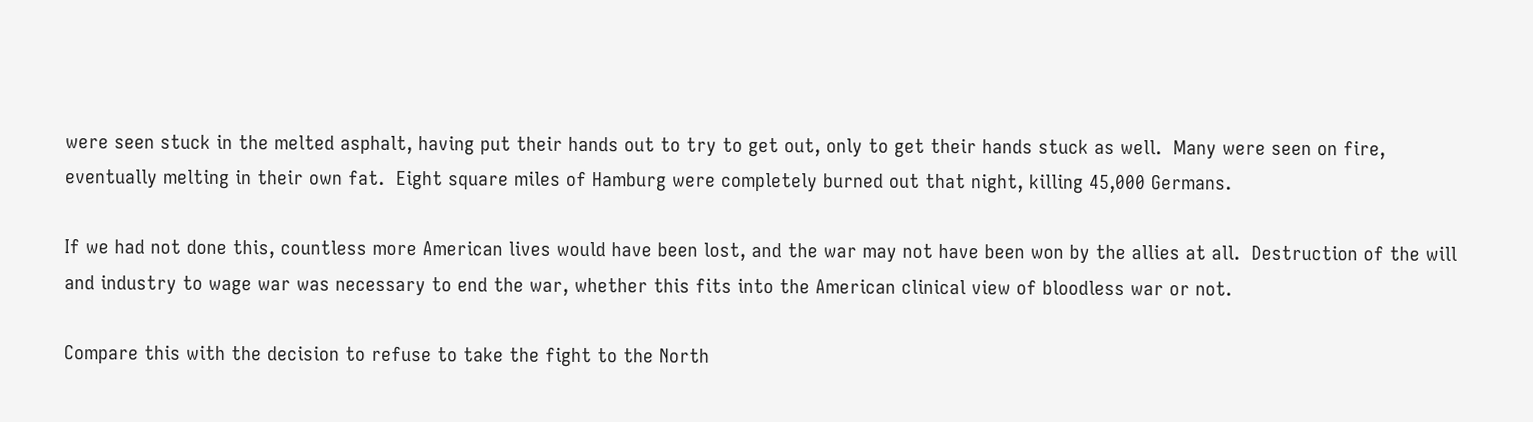were seen stuck in the melted asphalt, having put their hands out to try to get out, only to get their hands stuck as well.  Many were seen on fire, eventually melting in their own fat.  Eight square miles of Hamburg were completely burned out that night, killing 45,000 Germans.

If we had not done this, countless more American lives would have been lost, and the war may not have been won by the allies at all.  Destruction of the will and industry to wage war was necessary to end the war, whether this fits into the American clinical view of bloodless war or not.

Compare this with the decision to refuse to take the fight to the North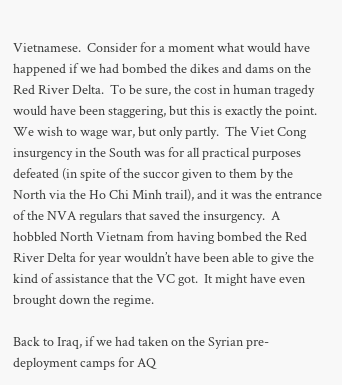Vietnamese.  Consider for a moment what would have happened if we had bombed the dikes and dams on the Red River Delta.  To be sure, the cost in human tragedy would have been staggering, but this is exactly the point.  We wish to wage war, but only partly.  The Viet Cong insurgency in the South was for all practical purposes defeated (in spite of the succor given to them by the North via the Ho Chi Minh trail), and it was the entrance of the NVA regulars that saved the insurgency.  A hobbled North Vietnam from having bombed the Red River Delta for year wouldn’t have been able to give the kind of assistance that the VC got.  It might have even brought down the regime.

Back to Iraq, if we had taken on the Syrian pre-deployment camps for AQ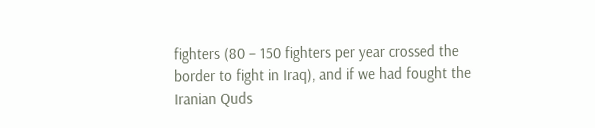fighters (80 – 150 fighters per year crossed the border to fight in Iraq), and if we had fought the Iranian Quds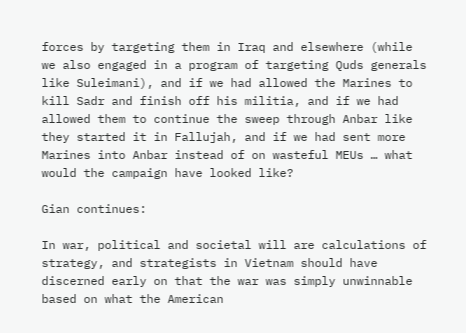forces by targeting them in Iraq and elsewhere (while we also engaged in a program of targeting Quds generals like Suleimani), and if we had allowed the Marines to kill Sadr and finish off his militia, and if we had allowed them to continue the sweep through Anbar like they started it in Fallujah, and if we had sent more Marines into Anbar instead of on wasteful MEUs … what would the campaign have looked like?

Gian continues:

In war, political and societal will are calculations of strategy, and strategists in Vietnam should have discerned early on that the war was simply unwinnable based on what the American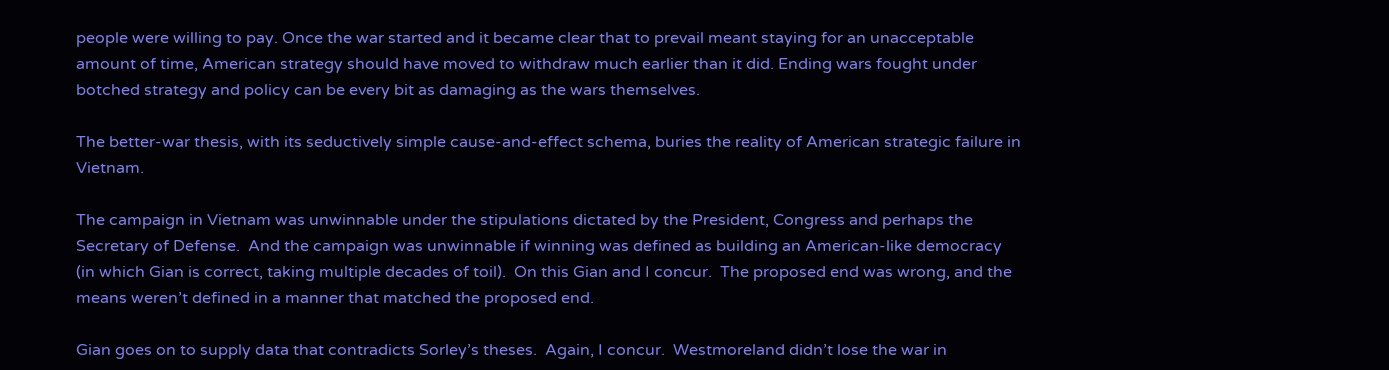people were willing to pay. Once the war started and it became clear that to prevail meant staying for an unacceptable amount of time, American strategy should have moved to withdraw much earlier than it did. Ending wars fought under botched strategy and policy can be every bit as damaging as the wars themselves.

The better-war thesis, with its seductively simple cause-and-effect schema, buries the reality of American strategic failure in Vietnam.

The campaign in Vietnam was unwinnable under the stipulations dictated by the President, Congress and perhaps the Secretary of Defense.  And the campaign was unwinnable if winning was defined as building an American-like democracy (in which Gian is correct, taking multiple decades of toil).  On this Gian and I concur.  The proposed end was wrong, and the means weren’t defined in a manner that matched the proposed end.

Gian goes on to supply data that contradicts Sorley’s theses.  Again, I concur.  Westmoreland didn’t lose the war in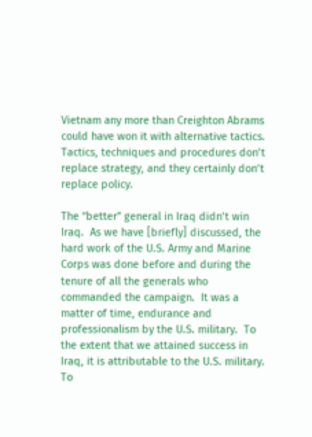Vietnam any more than Creighton Abrams could have won it with alternative tactics.  Tactics, techniques and procedures don’t replace strategy, and they certainly don’t replace policy.

The “better” general in Iraq didn’t win Iraq.  As we have [briefly] discussed, the hard work of the U.S. Army and Marine Corps was done before and during the tenure of all the generals who commanded the campaign.  It was a matter of time, endurance and professionalism by the U.S. military.  To the extent that we attained success in Iraq, it is attributable to the U.S. military.  To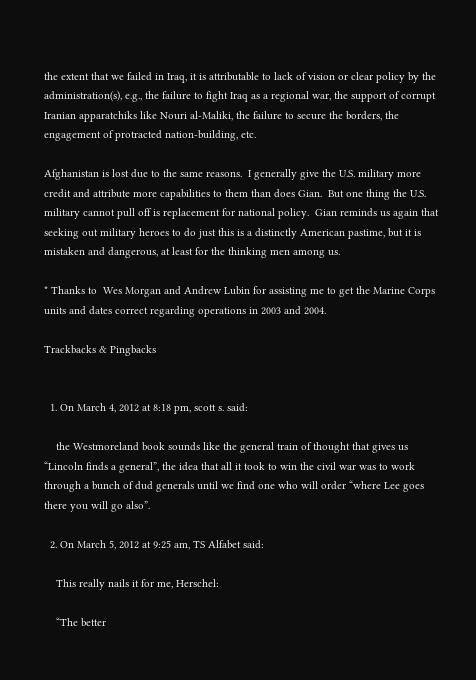the extent that we failed in Iraq, it is attributable to lack of vision or clear policy by the administration(s), e.g., the failure to fight Iraq as a regional war, the support of corrupt Iranian apparatchiks like Nouri al-Maliki, the failure to secure the borders, the engagement of protracted nation-building, etc.

Afghanistan is lost due to the same reasons.  I generally give the U.S. military more credit and attribute more capabilities to them than does Gian.  But one thing the U.S. military cannot pull off is replacement for national policy.  Gian reminds us again that seeking out military heroes to do just this is a distinctly American pastime, but it is mistaken and dangerous, at least for the thinking men among us.

* Thanks to  Wes Morgan and Andrew Lubin for assisting me to get the Marine Corps units and dates correct regarding operations in 2003 and 2004.

Trackbacks & Pingbacks


  1. On March 4, 2012 at 8:18 pm, scott s. said:

    the Westmoreland book sounds like the general train of thought that gives us “Lincoln finds a general”, the idea that all it took to win the civil war was to work through a bunch of dud generals until we find one who will order “where Lee goes there you will go also”.

  2. On March 5, 2012 at 9:25 am, TS Alfabet said:

    This really nails it for me, Herschel:

    “The better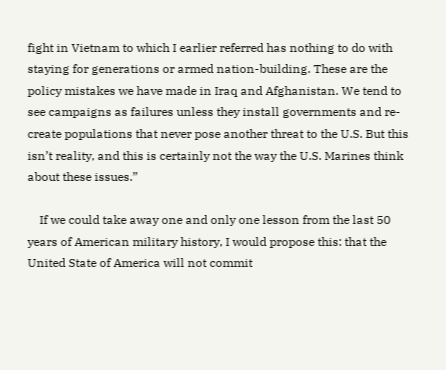fight in Vietnam to which I earlier referred has nothing to do with staying for generations or armed nation-building. These are the policy mistakes we have made in Iraq and Afghanistan. We tend to see campaigns as failures unless they install governments and re-create populations that never pose another threat to the U.S. But this isn’t reality, and this is certainly not the way the U.S. Marines think about these issues.”

    If we could take away one and only one lesson from the last 50 years of American military history, I would propose this: that the United State of America will not commit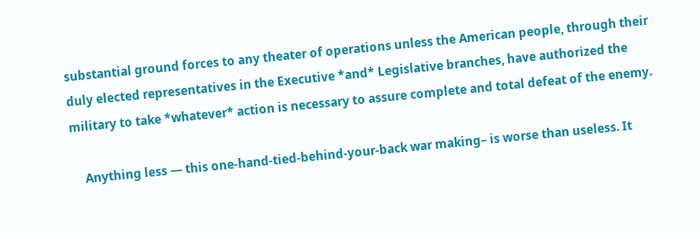substantial ground forces to any theater of operations unless the American people, through their duly elected representatives in the Executive *and* Legislative branches, have authorized the military to take *whatever* action is necessary to assure complete and total defeat of the enemy.

    Anything less — this one-hand-tied-behind-your-back war making– is worse than useless. It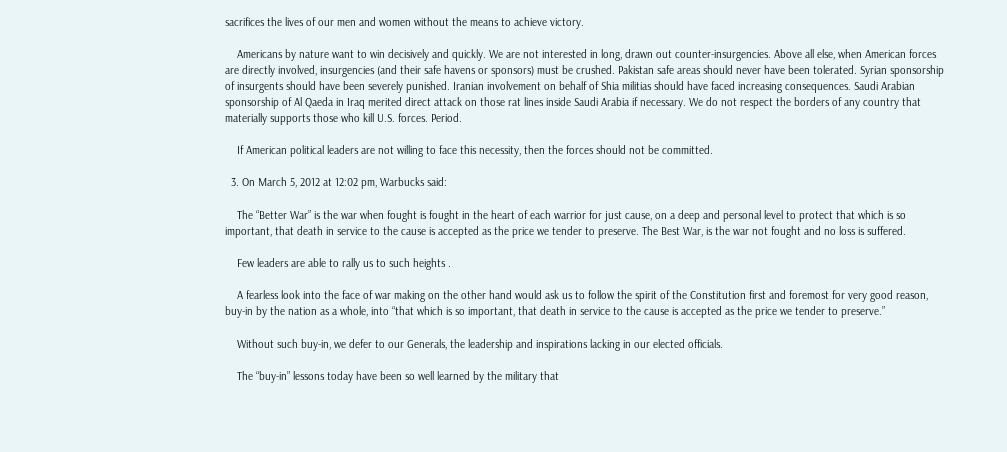sacrifices the lives of our men and women without the means to achieve victory.

    Americans by nature want to win decisively and quickly. We are not interested in long, drawn out counter-insurgencies. Above all else, when American forces are directly involved, insurgencies (and their safe havens or sponsors) must be crushed. Pakistan safe areas should never have been tolerated. Syrian sponsorship of insurgents should have been severely punished. Iranian involvement on behalf of Shia militias should have faced increasing consequences. Saudi Arabian sponsorship of Al Qaeda in Iraq merited direct attack on those rat lines inside Saudi Arabia if necessary. We do not respect the borders of any country that materially supports those who kill U.S. forces. Period.

    If American political leaders are not willing to face this necessity, then the forces should not be committed.

  3. On March 5, 2012 at 12:02 pm, Warbucks said:

    The “Better War” is the war when fought is fought in the heart of each warrior for just cause, on a deep and personal level to protect that which is so important, that death in service to the cause is accepted as the price we tender to preserve. The Best War, is the war not fought and no loss is suffered.

    Few leaders are able to rally us to such heights .

    A fearless look into the face of war making on the other hand would ask us to follow the spirit of the Constitution first and foremost for very good reason, buy-in by the nation as a whole, into “that which is so important, that death in service to the cause is accepted as the price we tender to preserve.”

    Without such buy-in, we defer to our Generals, the leadership and inspirations lacking in our elected officials.

    The “buy-in” lessons today have been so well learned by the military that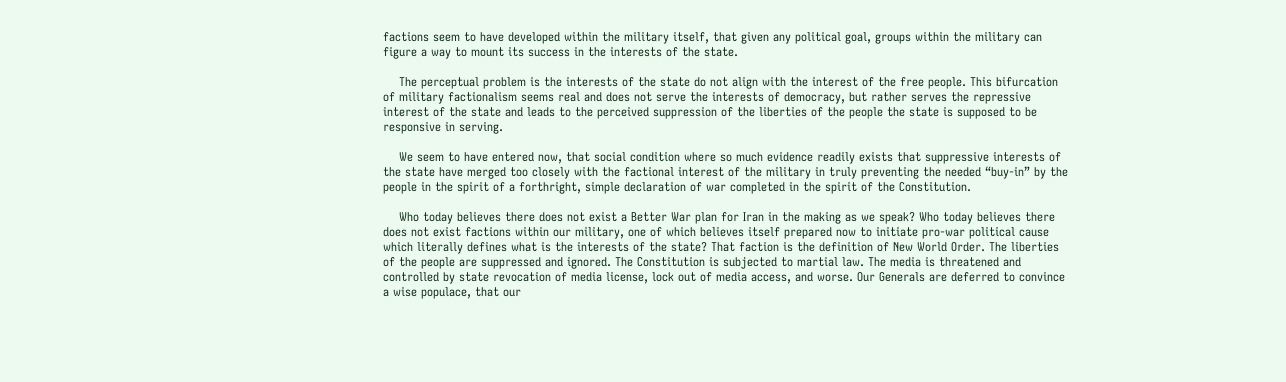factions seem to have developed within the military itself, that given any political goal, groups within the military can figure a way to mount its success in the interests of the state.

    The perceptual problem is the interests of the state do not align with the interest of the free people. This bifurcation of military factionalism seems real and does not serve the interests of democracy, but rather serves the repressive interest of the state and leads to the perceived suppression of the liberties of the people the state is supposed to be responsive in serving.

    We seem to have entered now, that social condition where so much evidence readily exists that suppressive interests of the state have merged too closely with the factional interest of the military in truly preventing the needed “buy-in” by the people in the spirit of a forthright, simple declaration of war completed in the spirit of the Constitution.

    Who today believes there does not exist a Better War plan for Iran in the making as we speak? Who today believes there does not exist factions within our military, one of which believes itself prepared now to initiate pro-war political cause which literally defines what is the interests of the state? That faction is the definition of New World Order. The liberties of the people are suppressed and ignored. The Constitution is subjected to martial law. The media is threatened and controlled by state revocation of media license, lock out of media access, and worse. Our Generals are deferred to convince a wise populace, that our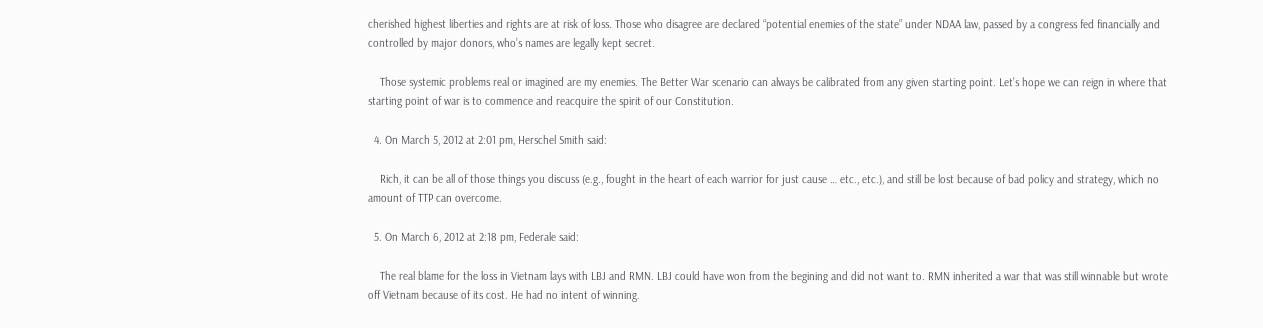cherished highest liberties and rights are at risk of loss. Those who disagree are declared “potential enemies of the state” under NDAA law, passed by a congress fed financially and controlled by major donors, who’s names are legally kept secret.

    Those systemic problems real or imagined are my enemies. The Better War scenario can always be calibrated from any given starting point. Let’s hope we can reign in where that starting point of war is to commence and reacquire the spirit of our Constitution.

  4. On March 5, 2012 at 2:01 pm, Herschel Smith said:

    Rich, it can be all of those things you discuss (e.g., fought in the heart of each warrior for just cause … etc., etc.), and still be lost because of bad policy and strategy, which no amount of TTP can overcome.

  5. On March 6, 2012 at 2:18 pm, Federale said:

    The real blame for the loss in Vietnam lays with LBJ and RMN. LBJ could have won from the begining and did not want to. RMN inherited a war that was still winnable but wrote off Vietnam because of its cost. He had no intent of winning.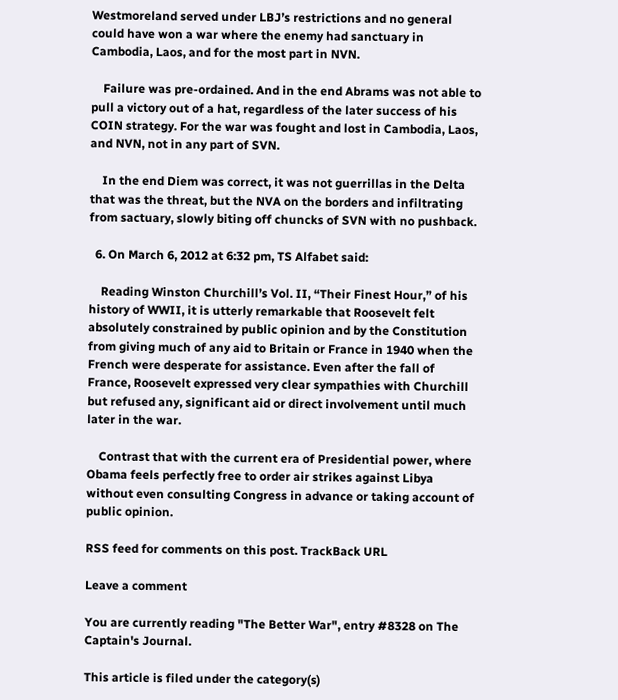Westmoreland served under LBJ’s restrictions and no general could have won a war where the enemy had sanctuary in Cambodia, Laos, and for the most part in NVN.

    Failure was pre-ordained. And in the end Abrams was not able to pull a victory out of a hat, regardless of the later success of his COIN strategy. For the war was fought and lost in Cambodia, Laos, and NVN, not in any part of SVN.

    In the end Diem was correct, it was not guerrillas in the Delta that was the threat, but the NVA on the borders and infiltrating from sactuary, slowly biting off chuncks of SVN with no pushback.

  6. On March 6, 2012 at 6:32 pm, TS Alfabet said:

    Reading Winston Churchill’s Vol. II, “Their Finest Hour,” of his history of WWII, it is utterly remarkable that Roosevelt felt absolutely constrained by public opinion and by the Constitution from giving much of any aid to Britain or France in 1940 when the French were desperate for assistance. Even after the fall of France, Roosevelt expressed very clear sympathies with Churchill but refused any, significant aid or direct involvement until much later in the war.

    Contrast that with the current era of Presidential power, where Obama feels perfectly free to order air strikes against Libya without even consulting Congress in advance or taking account of public opinion.

RSS feed for comments on this post. TrackBack URL

Leave a comment

You are currently reading "The Better War", entry #8328 on The Captain's Journal.

This article is filed under the category(s)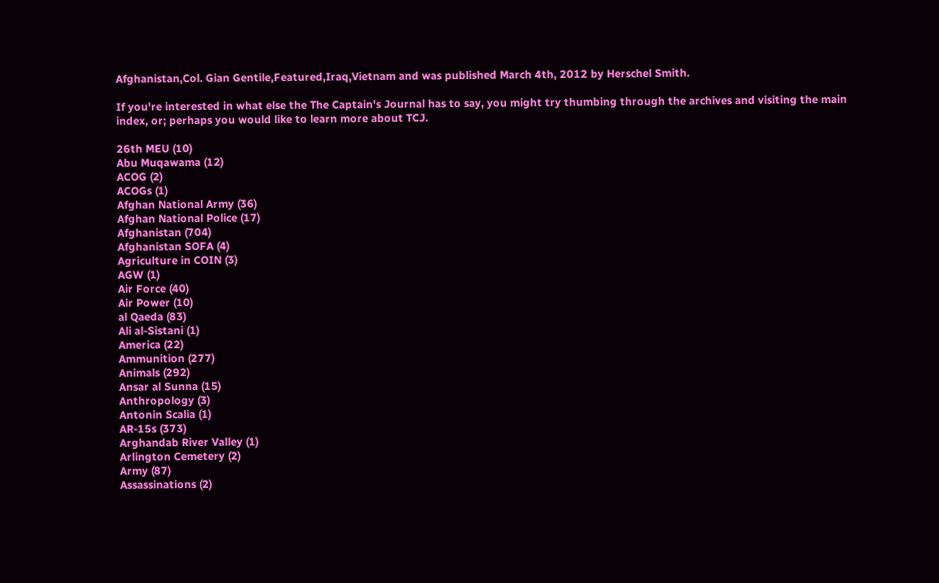Afghanistan,Col. Gian Gentile,Featured,Iraq,Vietnam and was published March 4th, 2012 by Herschel Smith.

If you're interested in what else the The Captain's Journal has to say, you might try thumbing through the archives and visiting the main index, or; perhaps you would like to learn more about TCJ.

26th MEU (10)
Abu Muqawama (12)
ACOG (2)
ACOGs (1)
Afghan National Army (36)
Afghan National Police (17)
Afghanistan (704)
Afghanistan SOFA (4)
Agriculture in COIN (3)
AGW (1)
Air Force (40)
Air Power (10)
al Qaeda (83)
Ali al-Sistani (1)
America (22)
Ammunition (277)
Animals (292)
Ansar al Sunna (15)
Anthropology (3)
Antonin Scalia (1)
AR-15s (373)
Arghandab River Valley (1)
Arlington Cemetery (2)
Army (87)
Assassinations (2)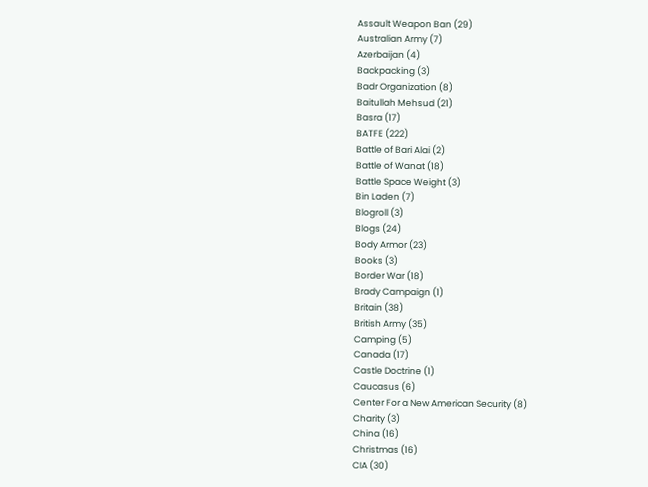Assault Weapon Ban (29)
Australian Army (7)
Azerbaijan (4)
Backpacking (3)
Badr Organization (8)
Baitullah Mehsud (21)
Basra (17)
BATFE (222)
Battle of Bari Alai (2)
Battle of Wanat (18)
Battle Space Weight (3)
Bin Laden (7)
Blogroll (3)
Blogs (24)
Body Armor (23)
Books (3)
Border War (18)
Brady Campaign (1)
Britain (38)
British Army (35)
Camping (5)
Canada (17)
Castle Doctrine (1)
Caucasus (6)
Center For a New American Security (8)
Charity (3)
China (16)
Christmas (16)
CIA (30)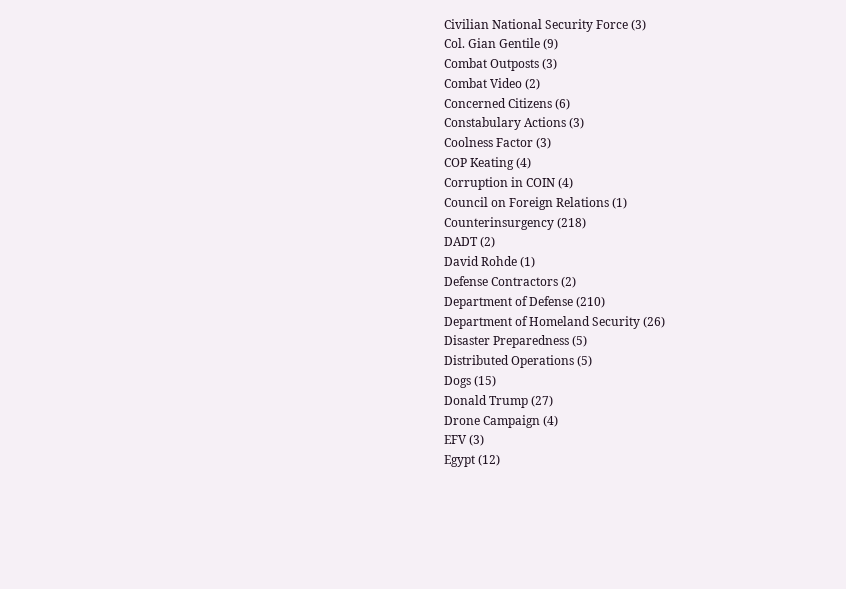Civilian National Security Force (3)
Col. Gian Gentile (9)
Combat Outposts (3)
Combat Video (2)
Concerned Citizens (6)
Constabulary Actions (3)
Coolness Factor (3)
COP Keating (4)
Corruption in COIN (4)
Council on Foreign Relations (1)
Counterinsurgency (218)
DADT (2)
David Rohde (1)
Defense Contractors (2)
Department of Defense (210)
Department of Homeland Security (26)
Disaster Preparedness (5)
Distributed Operations (5)
Dogs (15)
Donald Trump (27)
Drone Campaign (4)
EFV (3)
Egypt (12)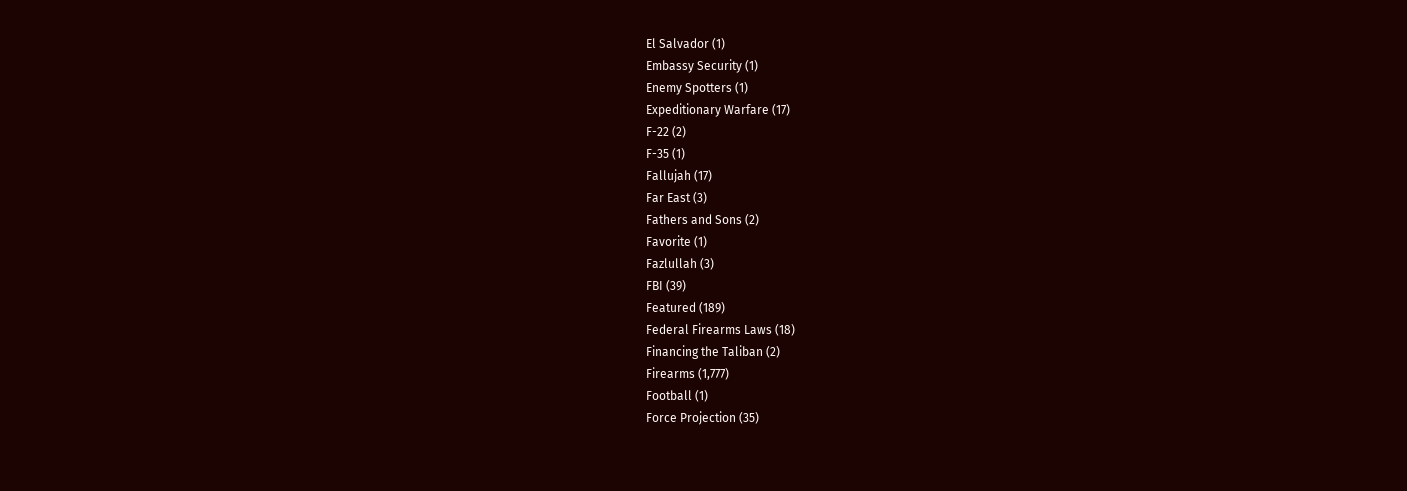El Salvador (1)
Embassy Security (1)
Enemy Spotters (1)
Expeditionary Warfare (17)
F-22 (2)
F-35 (1)
Fallujah (17)
Far East (3)
Fathers and Sons (2)
Favorite (1)
Fazlullah (3)
FBI (39)
Featured (189)
Federal Firearms Laws (18)
Financing the Taliban (2)
Firearms (1,777)
Football (1)
Force Projection (35)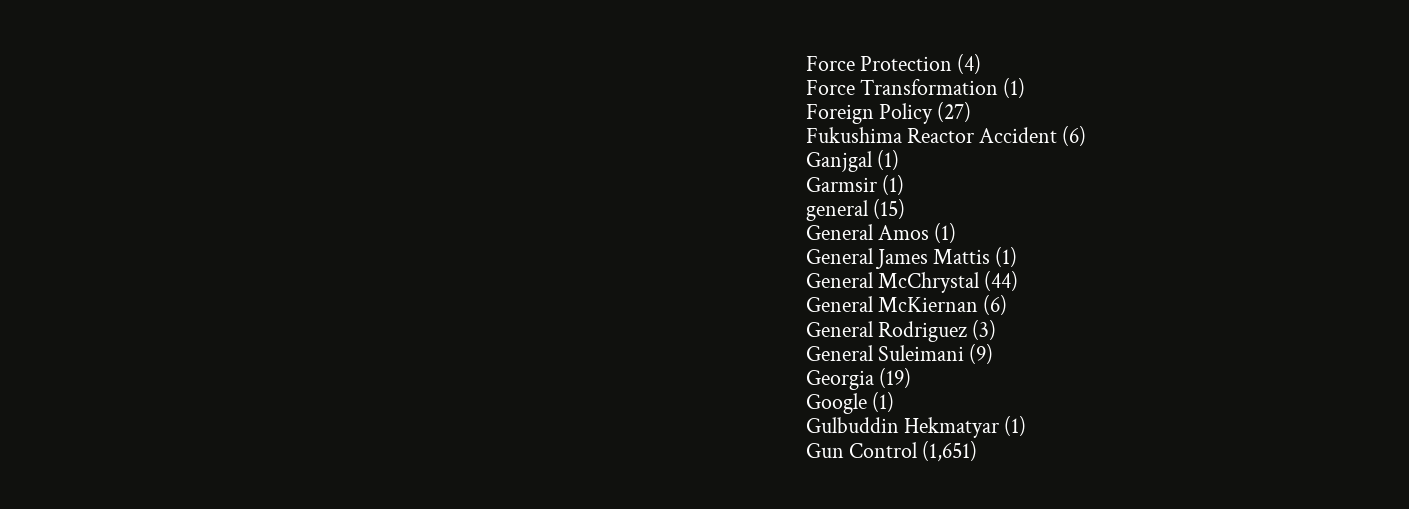Force Protection (4)
Force Transformation (1)
Foreign Policy (27)
Fukushima Reactor Accident (6)
Ganjgal (1)
Garmsir (1)
general (15)
General Amos (1)
General James Mattis (1)
General McChrystal (44)
General McKiernan (6)
General Rodriguez (3)
General Suleimani (9)
Georgia (19)
Google (1)
Gulbuddin Hekmatyar (1)
Gun Control (1,651)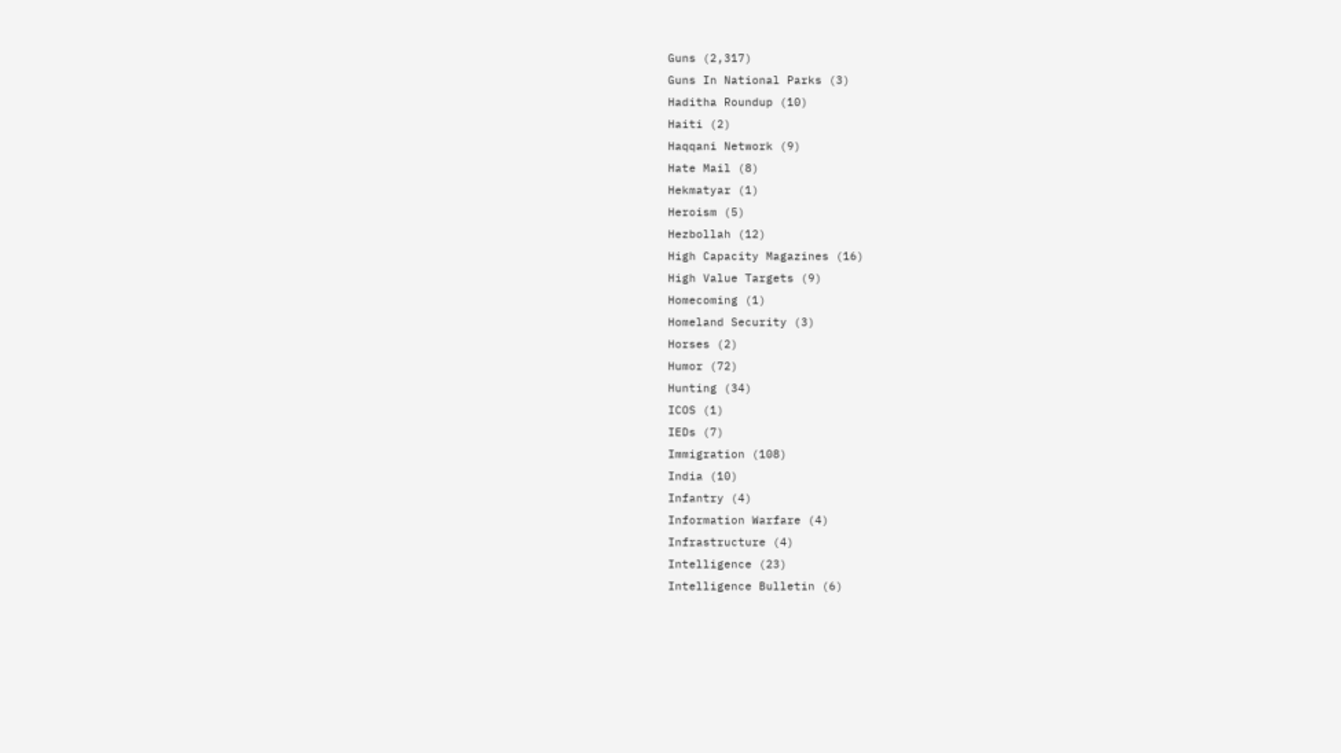Guns (2,317)
Guns In National Parks (3)
Haditha Roundup (10)
Haiti (2)
Haqqani Network (9)
Hate Mail (8)
Hekmatyar (1)
Heroism (5)
Hezbollah (12)
High Capacity Magazines (16)
High Value Targets (9)
Homecoming (1)
Homeland Security (3)
Horses (2)
Humor (72)
Hunting (34)
ICOS (1)
IEDs (7)
Immigration (108)
India (10)
Infantry (4)
Information Warfare (4)
Infrastructure (4)
Intelligence (23)
Intelligence Bulletin (6)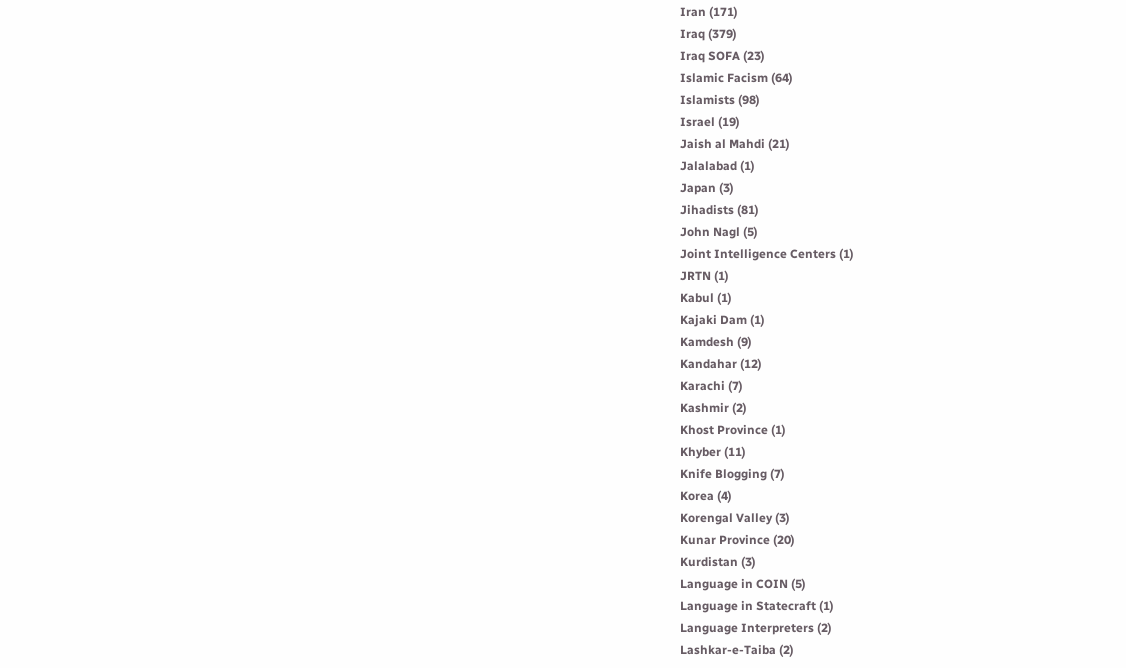Iran (171)
Iraq (379)
Iraq SOFA (23)
Islamic Facism (64)
Islamists (98)
Israel (19)
Jaish al Mahdi (21)
Jalalabad (1)
Japan (3)
Jihadists (81)
John Nagl (5)
Joint Intelligence Centers (1)
JRTN (1)
Kabul (1)
Kajaki Dam (1)
Kamdesh (9)
Kandahar (12)
Karachi (7)
Kashmir (2)
Khost Province (1)
Khyber (11)
Knife Blogging (7)
Korea (4)
Korengal Valley (3)
Kunar Province (20)
Kurdistan (3)
Language in COIN (5)
Language in Statecraft (1)
Language Interpreters (2)
Lashkar-e-Taiba (2)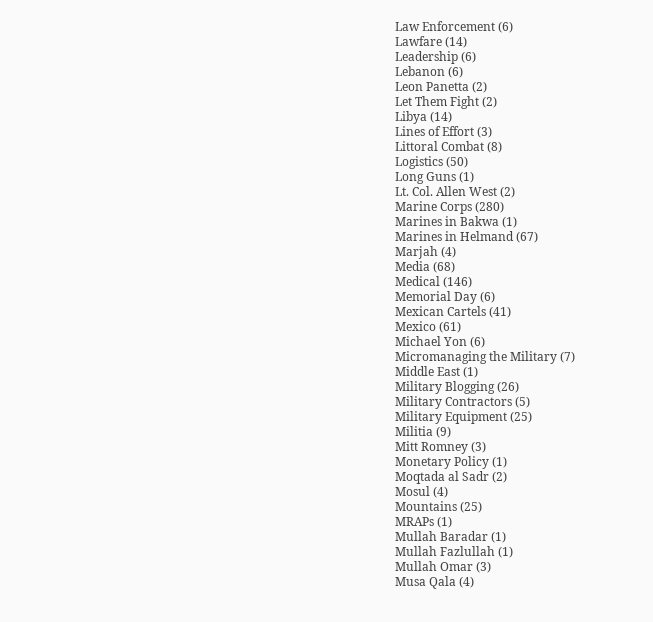Law Enforcement (6)
Lawfare (14)
Leadership (6)
Lebanon (6)
Leon Panetta (2)
Let Them Fight (2)
Libya (14)
Lines of Effort (3)
Littoral Combat (8)
Logistics (50)
Long Guns (1)
Lt. Col. Allen West (2)
Marine Corps (280)
Marines in Bakwa (1)
Marines in Helmand (67)
Marjah (4)
Media (68)
Medical (146)
Memorial Day (6)
Mexican Cartels (41)
Mexico (61)
Michael Yon (6)
Micromanaging the Military (7)
Middle East (1)
Military Blogging (26)
Military Contractors (5)
Military Equipment (25)
Militia (9)
Mitt Romney (3)
Monetary Policy (1)
Moqtada al Sadr (2)
Mosul (4)
Mountains (25)
MRAPs (1)
Mullah Baradar (1)
Mullah Fazlullah (1)
Mullah Omar (3)
Musa Qala (4)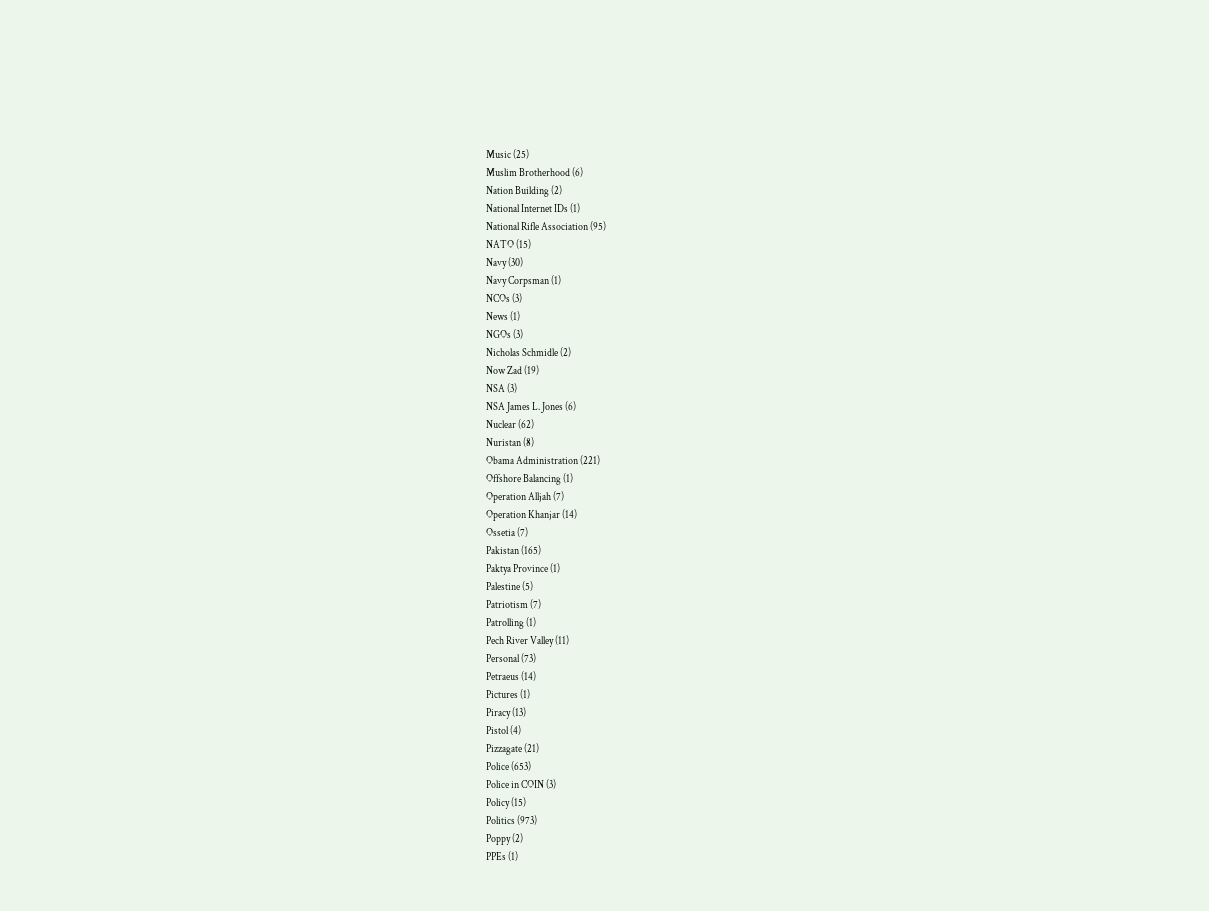Music (25)
Muslim Brotherhood (6)
Nation Building (2)
National Internet IDs (1)
National Rifle Association (95)
NATO (15)
Navy (30)
Navy Corpsman (1)
NCOs (3)
News (1)
NGOs (3)
Nicholas Schmidle (2)
Now Zad (19)
NSA (3)
NSA James L. Jones (6)
Nuclear (62)
Nuristan (8)
Obama Administration (221)
Offshore Balancing (1)
Operation Alljah (7)
Operation Khanjar (14)
Ossetia (7)
Pakistan (165)
Paktya Province (1)
Palestine (5)
Patriotism (7)
Patrolling (1)
Pech River Valley (11)
Personal (73)
Petraeus (14)
Pictures (1)
Piracy (13)
Pistol (4)
Pizzagate (21)
Police (653)
Police in COIN (3)
Policy (15)
Politics (973)
Poppy (2)
PPEs (1)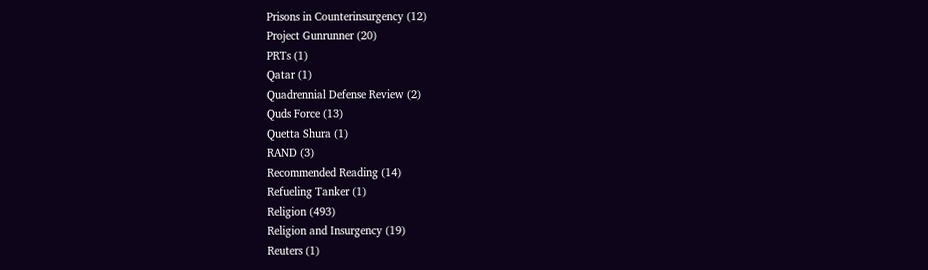Prisons in Counterinsurgency (12)
Project Gunrunner (20)
PRTs (1)
Qatar (1)
Quadrennial Defense Review (2)
Quds Force (13)
Quetta Shura (1)
RAND (3)
Recommended Reading (14)
Refueling Tanker (1)
Religion (493)
Religion and Insurgency (19)
Reuters (1)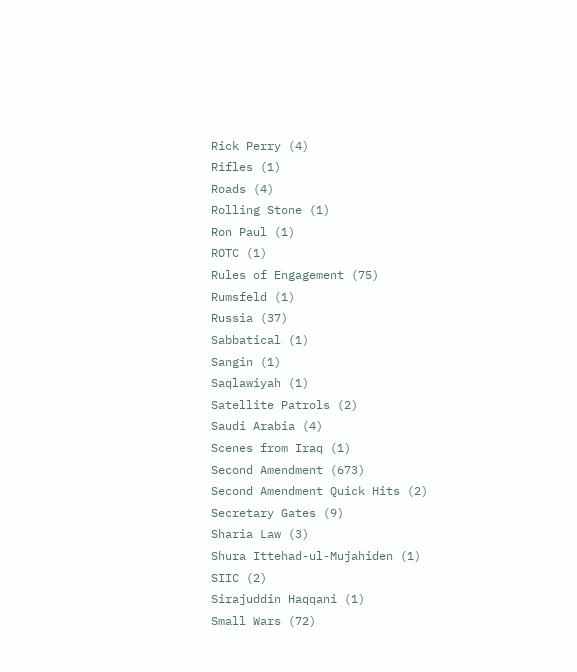Rick Perry (4)
Rifles (1)
Roads (4)
Rolling Stone (1)
Ron Paul (1)
ROTC (1)
Rules of Engagement (75)
Rumsfeld (1)
Russia (37)
Sabbatical (1)
Sangin (1)
Saqlawiyah (1)
Satellite Patrols (2)
Saudi Arabia (4)
Scenes from Iraq (1)
Second Amendment (673)
Second Amendment Quick Hits (2)
Secretary Gates (9)
Sharia Law (3)
Shura Ittehad-ul-Mujahiden (1)
SIIC (2)
Sirajuddin Haqqani (1)
Small Wars (72)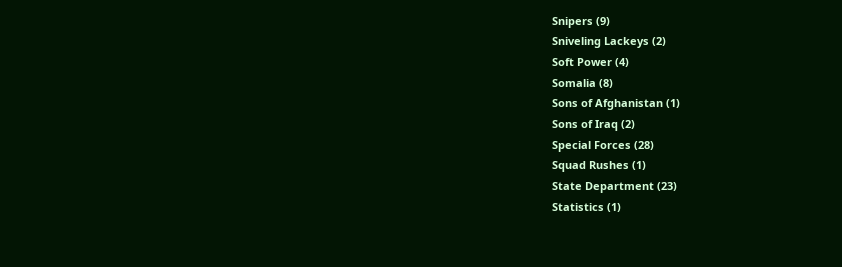Snipers (9)
Sniveling Lackeys (2)
Soft Power (4)
Somalia (8)
Sons of Afghanistan (1)
Sons of Iraq (2)
Special Forces (28)
Squad Rushes (1)
State Department (23)
Statistics (1)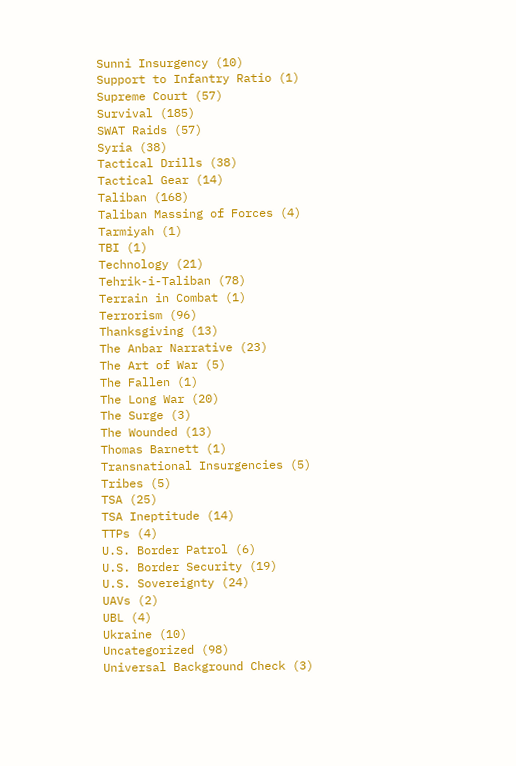Sunni Insurgency (10)
Support to Infantry Ratio (1)
Supreme Court (57)
Survival (185)
SWAT Raids (57)
Syria (38)
Tactical Drills (38)
Tactical Gear (14)
Taliban (168)
Taliban Massing of Forces (4)
Tarmiyah (1)
TBI (1)
Technology (21)
Tehrik-i-Taliban (78)
Terrain in Combat (1)
Terrorism (96)
Thanksgiving (13)
The Anbar Narrative (23)
The Art of War (5)
The Fallen (1)
The Long War (20)
The Surge (3)
The Wounded (13)
Thomas Barnett (1)
Transnational Insurgencies (5)
Tribes (5)
TSA (25)
TSA Ineptitude (14)
TTPs (4)
U.S. Border Patrol (6)
U.S. Border Security (19)
U.S. Sovereignty (24)
UAVs (2)
UBL (4)
Ukraine (10)
Uncategorized (98)
Universal Background Check (3)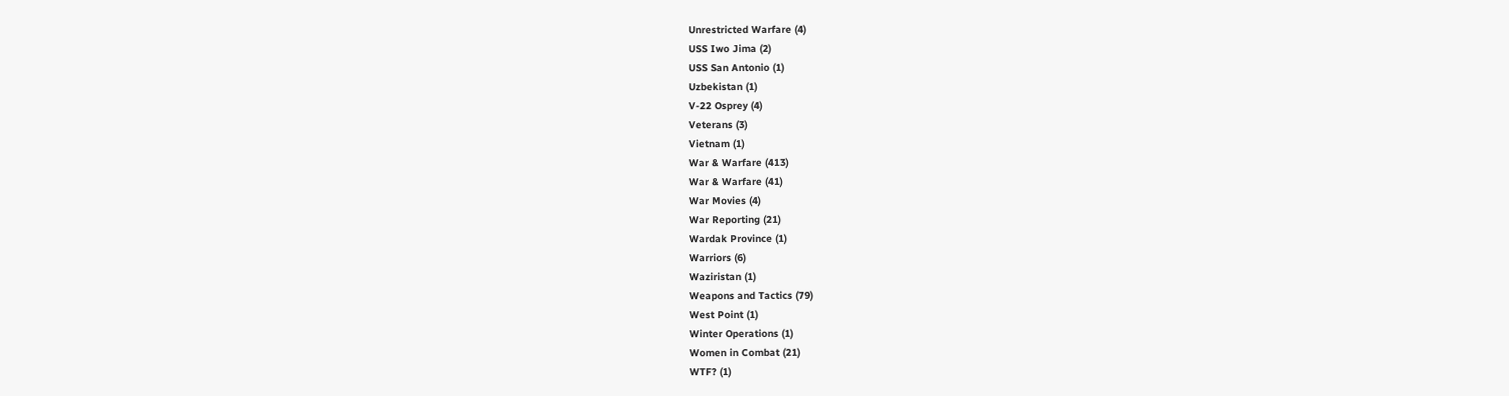Unrestricted Warfare (4)
USS Iwo Jima (2)
USS San Antonio (1)
Uzbekistan (1)
V-22 Osprey (4)
Veterans (3)
Vietnam (1)
War & Warfare (413)
War & Warfare (41)
War Movies (4)
War Reporting (21)
Wardak Province (1)
Warriors (6)
Waziristan (1)
Weapons and Tactics (79)
West Point (1)
Winter Operations (1)
Women in Combat (21)
WTF? (1)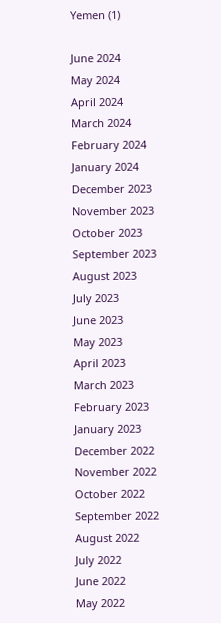Yemen (1)

June 2024
May 2024
April 2024
March 2024
February 2024
January 2024
December 2023
November 2023
October 2023
September 2023
August 2023
July 2023
June 2023
May 2023
April 2023
March 2023
February 2023
January 2023
December 2022
November 2022
October 2022
September 2022
August 2022
July 2022
June 2022
May 2022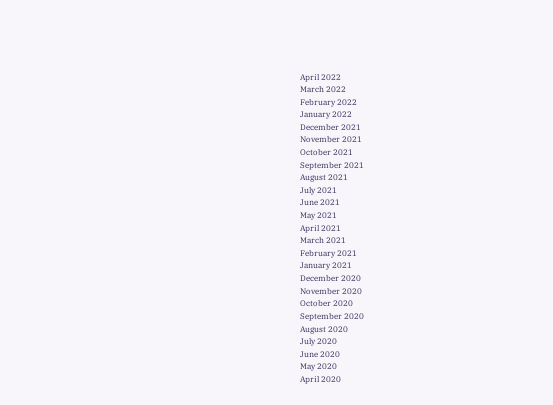April 2022
March 2022
February 2022
January 2022
December 2021
November 2021
October 2021
September 2021
August 2021
July 2021
June 2021
May 2021
April 2021
March 2021
February 2021
January 2021
December 2020
November 2020
October 2020
September 2020
August 2020
July 2020
June 2020
May 2020
April 2020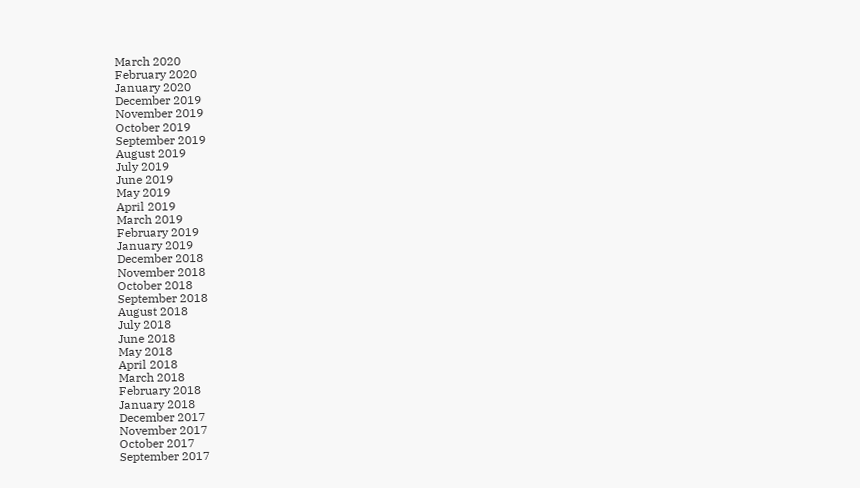March 2020
February 2020
January 2020
December 2019
November 2019
October 2019
September 2019
August 2019
July 2019
June 2019
May 2019
April 2019
March 2019
February 2019
January 2019
December 2018
November 2018
October 2018
September 2018
August 2018
July 2018
June 2018
May 2018
April 2018
March 2018
February 2018
January 2018
December 2017
November 2017
October 2017
September 2017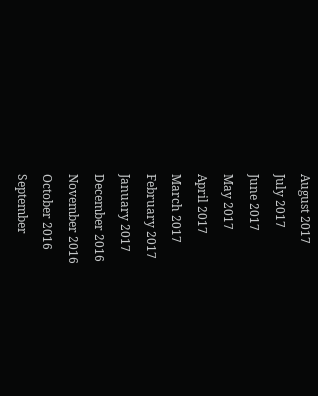August 2017
July 2017
June 2017
May 2017
April 2017
March 2017
February 2017
January 2017
December 2016
November 2016
October 2016
September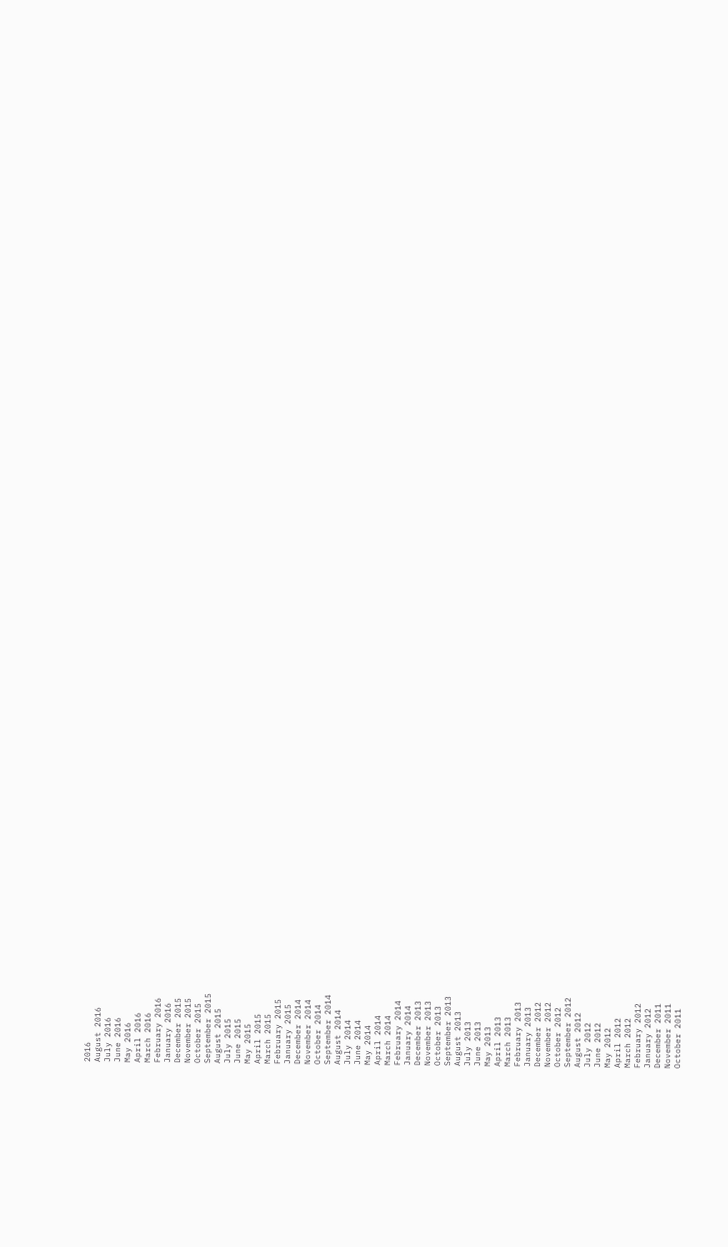2016
August 2016
July 2016
June 2016
May 2016
April 2016
March 2016
February 2016
January 2016
December 2015
November 2015
October 2015
September 2015
August 2015
July 2015
June 2015
May 2015
April 2015
March 2015
February 2015
January 2015
December 2014
November 2014
October 2014
September 2014
August 2014
July 2014
June 2014
May 2014
April 2014
March 2014
February 2014
January 2014
December 2013
November 2013
October 2013
September 2013
August 2013
July 2013
June 2013
May 2013
April 2013
March 2013
February 2013
January 2013
December 2012
November 2012
October 2012
September 2012
August 2012
July 2012
June 2012
May 2012
April 2012
March 2012
February 2012
January 2012
December 2011
November 2011
October 2011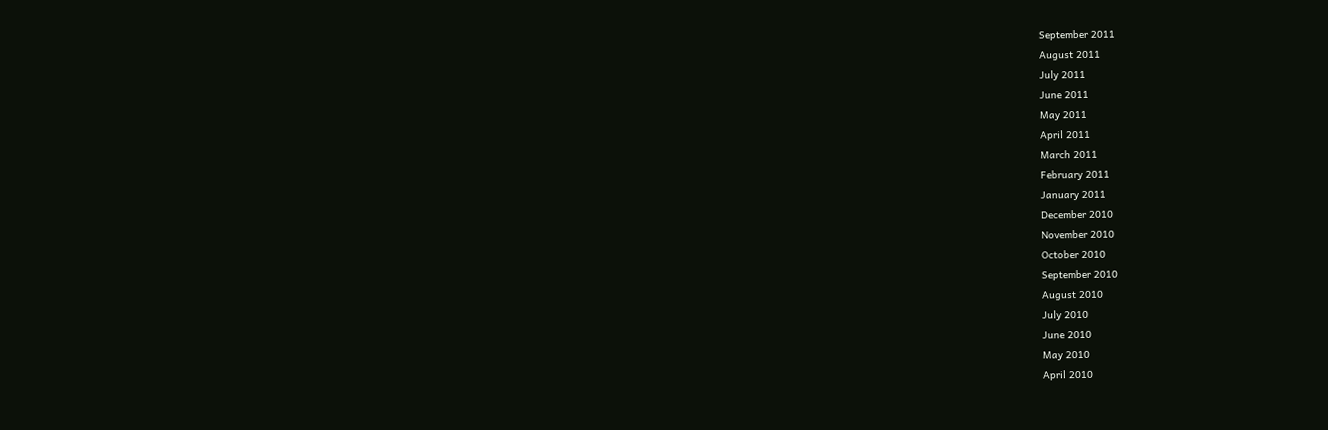September 2011
August 2011
July 2011
June 2011
May 2011
April 2011
March 2011
February 2011
January 2011
December 2010
November 2010
October 2010
September 2010
August 2010
July 2010
June 2010
May 2010
April 2010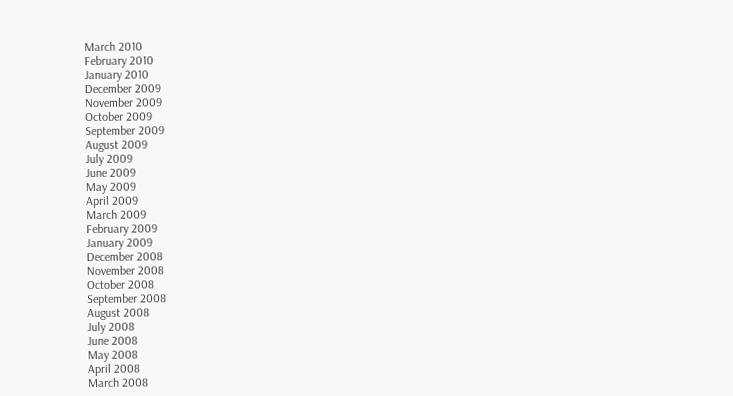March 2010
February 2010
January 2010
December 2009
November 2009
October 2009
September 2009
August 2009
July 2009
June 2009
May 2009
April 2009
March 2009
February 2009
January 2009
December 2008
November 2008
October 2008
September 2008
August 2008
July 2008
June 2008
May 2008
April 2008
March 2008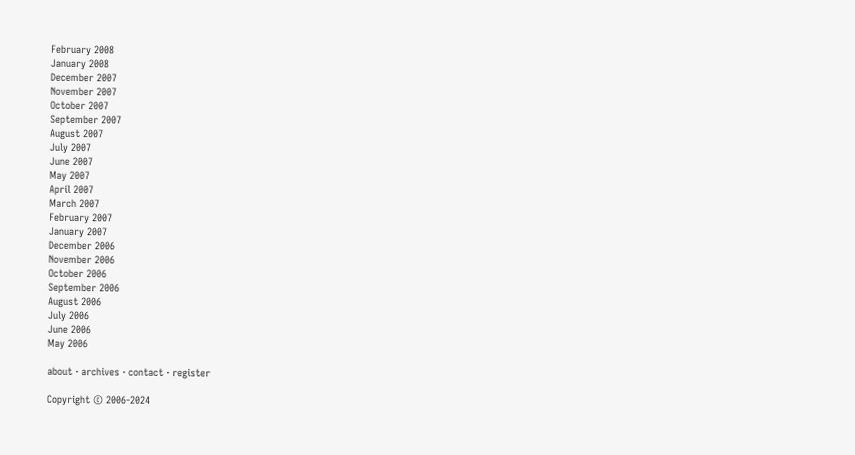February 2008
January 2008
December 2007
November 2007
October 2007
September 2007
August 2007
July 2007
June 2007
May 2007
April 2007
March 2007
February 2007
January 2007
December 2006
November 2006
October 2006
September 2006
August 2006
July 2006
June 2006
May 2006

about · archives · contact · register

Copyright © 2006-2024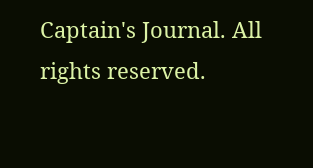Captain's Journal. All rights reserved.